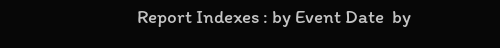Report Indexes : by Event Date  by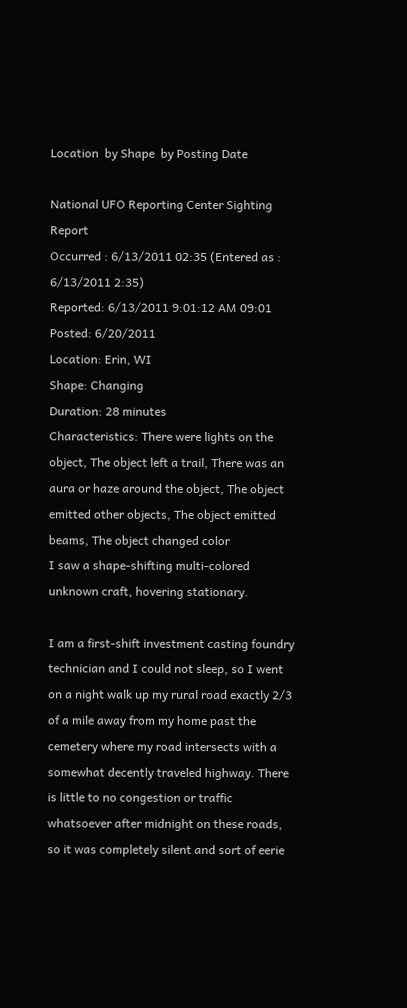Location  by Shape  by Posting Date

National UFO Reporting Center Sighting Report
Occurred : 6/13/2011 02:35 (Entered as : 6/13/2011 2:35)
Reported: 6/13/2011 9:01:12 AM 09:01
Posted: 6/20/2011
Location: Erin, WI
Shape: Changing
Duration: 28 minutes
Characteristics: There were lights on the object, The object left a trail, There was an aura or haze around the object, The object emitted other objects, The object emitted beams, The object changed color
I saw a shape-shifting multi-colored unknown craft, hovering stationary.

I am a first-shift investment casting foundry technician and I could not sleep, so I went on a night walk up my rural road exactly 2/3 of a mile away from my home past the cemetery where my road intersects with a somewhat decently traveled highway. There is little to no congestion or traffic whatsoever after midnight on these roads, so it was completely silent and sort of eerie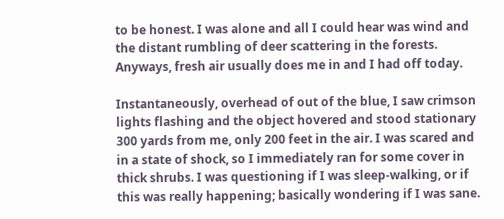to be honest. I was alone and all I could hear was wind and the distant rumbling of deer scattering in the forests. Anyways, fresh air usually does me in and I had off today.

Instantaneously, overhead of out of the blue, I saw crimson lights flashing and the object hovered and stood stationary 300 yards from me, only 200 feet in the air. I was scared and in a state of shock, so I immediately ran for some cover in thick shrubs. I was questioning if I was sleep-walking, or if this was really happening; basically wondering if I was sane.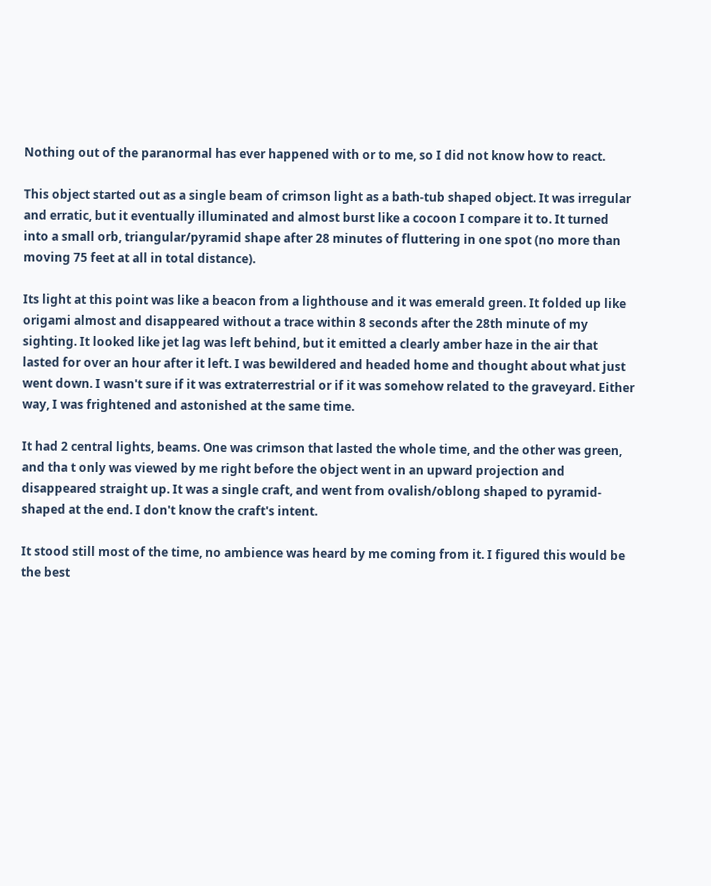Nothing out of the paranormal has ever happened with or to me, so I did not know how to react.

This object started out as a single beam of crimson light as a bath-tub shaped object. It was irregular and erratic, but it eventually illuminated and almost burst like a cocoon I compare it to. It turned into a small orb, triangular/pyramid shape after 28 minutes of fluttering in one spot (no more than moving 75 feet at all in total distance).

Its light at this point was like a beacon from a lighthouse and it was emerald green. It folded up like origami almost and disappeared without a trace within 8 seconds after the 28th minute of my sighting. It looked like jet lag was left behind, but it emitted a clearly amber haze in the air that lasted for over an hour after it left. I was bewildered and headed home and thought about what just went down. I wasn't sure if it was extraterrestrial or if it was somehow related to the graveyard. Either way, I was frightened and astonished at the same time.

It had 2 central lights, beams. One was crimson that lasted the whole time, and the other was green, and tha t only was viewed by me right before the object went in an upward projection and disappeared straight up. It was a single craft, and went from ovalish/oblong shaped to pyramid-shaped at the end. I don't know the craft's intent.

It stood still most of the time, no ambience was heard by me coming from it. I figured this would be the best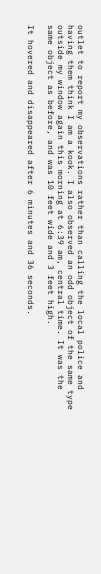outlet to report my observations rather than calling the local police and having them think I am a kook. I also observed an odd object of the same type outside my window again this morning at 6:39 am, central time. It was the same object as before, and was 10 feet wide and 3 feet high.

It hovered and disappeared after 6 minutes and 36 seconds.